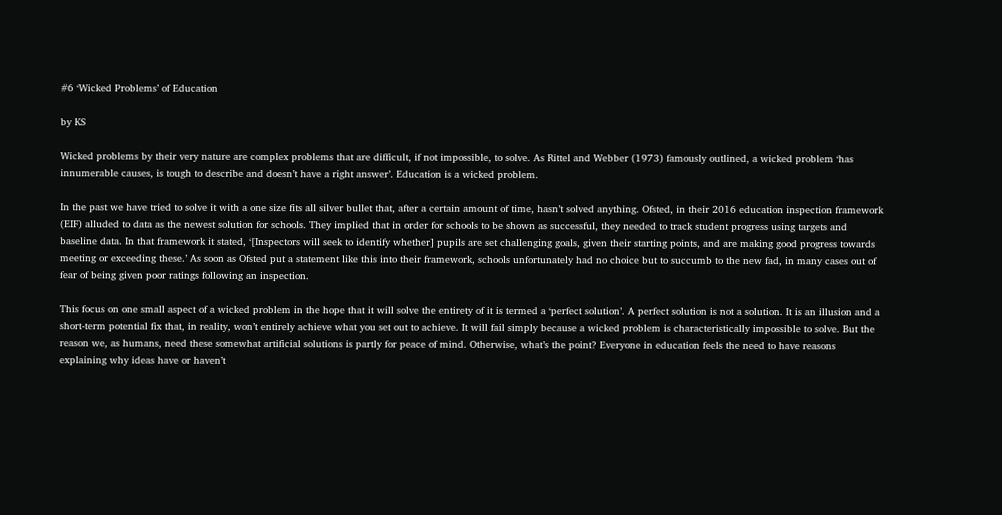#6 ‘Wicked Problems’ of Education

by KS

Wicked problems by their very nature are complex problems that are difficult, if not impossible, to solve. As Rittel and Webber (1973) famously outlined, a wicked problem ‘has innumerable causes, is tough to describe and doesn’t have a right answer’. Education is a wicked problem.

In the past we have tried to solve it with a one size fits all silver bullet that, after a certain amount of time, hasn’t solved anything. Ofsted, in their 2016 education inspection framework (EIF) alluded to data as the newest solution for schools. They implied that in order for schools to be shown as successful, they needed to track student progress using targets and baseline data. In that framework it stated, ‘[Inspectors will seek to identify whether] pupils are set challenging goals, given their starting points, and are making good progress towards meeting or exceeding these.’ As soon as Ofsted put a statement like this into their framework, schools unfortunately had no choice but to succumb to the new fad, in many cases out of fear of being given poor ratings following an inspection.

This focus on one small aspect of a wicked problem in the hope that it will solve the entirety of it is termed a ‘perfect solution’. A perfect solution is not a solution. It is an illusion and a short-term potential fix that, in reality, won’t entirely achieve what you set out to achieve. It will fail simply because a wicked problem is characteristically impossible to solve. But the reason we, as humans, need these somewhat artificial solutions is partly for peace of mind. Otherwise, what’s the point? Everyone in education feels the need to have reasons explaining why ideas have or haven’t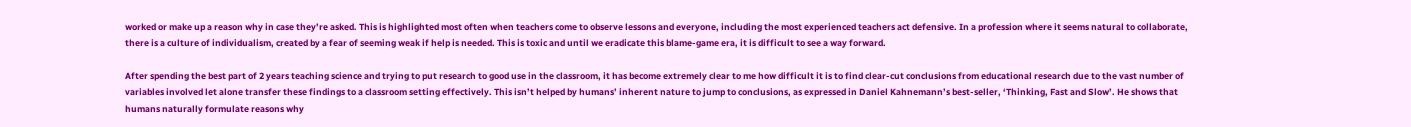worked or make up a reason why in case they’re asked. This is highlighted most often when teachers come to observe lessons and everyone, including the most experienced teachers act defensive. In a profession where it seems natural to collaborate, there is a culture of individualism, created by a fear of seeming weak if help is needed. This is toxic and until we eradicate this blame-game era, it is difficult to see a way forward.

After spending the best part of 2 years teaching science and trying to put research to good use in the classroom, it has become extremely clear to me how difficult it is to find clear-cut conclusions from educational research due to the vast number of variables involved let alone transfer these findings to a classroom setting effectively. This isn’t helped by humans’ inherent nature to jump to conclusions, as expressed in Daniel Kahnemann’s best-seller, ‘Thinking, Fast and Slow’. He shows that humans naturally formulate reasons why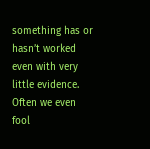something has or hasn’t worked even with very little evidence. Often we even fool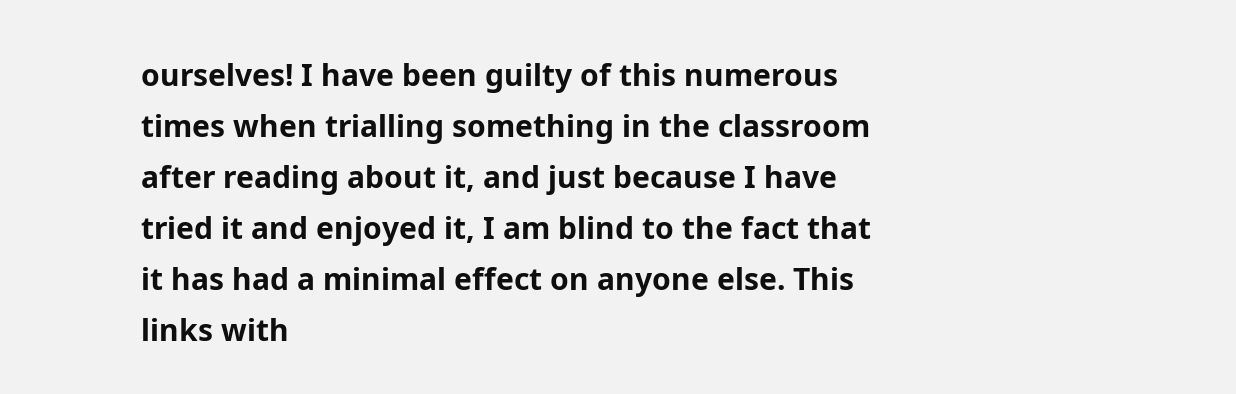ourselves! I have been guilty of this numerous times when trialling something in the classroom after reading about it, and just because I have tried it and enjoyed it, I am blind to the fact that it has had a minimal effect on anyone else. This links with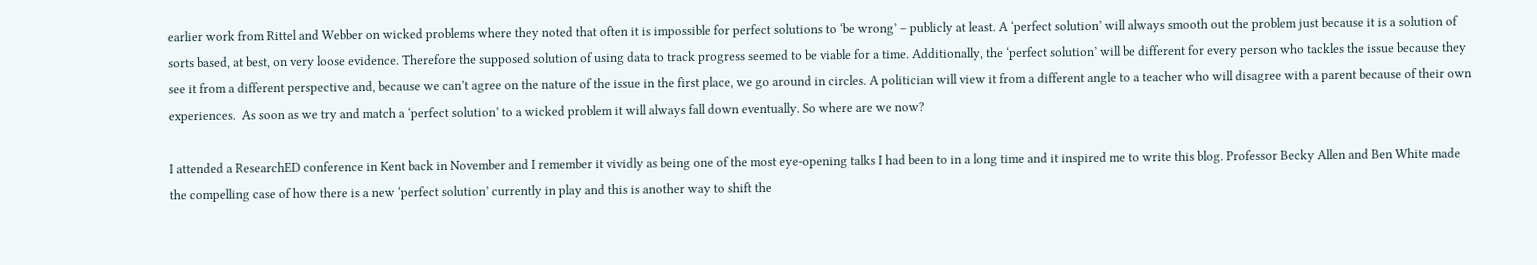earlier work from Rittel and Webber on wicked problems where they noted that often it is impossible for perfect solutions to ‘be wrong’ – publicly at least. A ‘perfect solution’ will always smooth out the problem just because it is a solution of sorts based, at best, on very loose evidence. Therefore the supposed solution of using data to track progress seemed to be viable for a time. Additionally, the ‘perfect solution’ will be different for every person who tackles the issue because they see it from a different perspective and, because we can’t agree on the nature of the issue in the first place, we go around in circles. A politician will view it from a different angle to a teacher who will disagree with a parent because of their own experiences.  As soon as we try and match a ‘perfect solution’ to a wicked problem it will always fall down eventually. So where are we now?

I attended a ResearchED conference in Kent back in November and I remember it vividly as being one of the most eye-opening talks I had been to in a long time and it inspired me to write this blog. Professor Becky Allen and Ben White made the compelling case of how there is a new ‘perfect solution’ currently in play and this is another way to shift the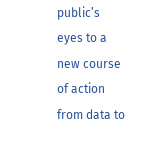public’s eyes to a new course of action from data to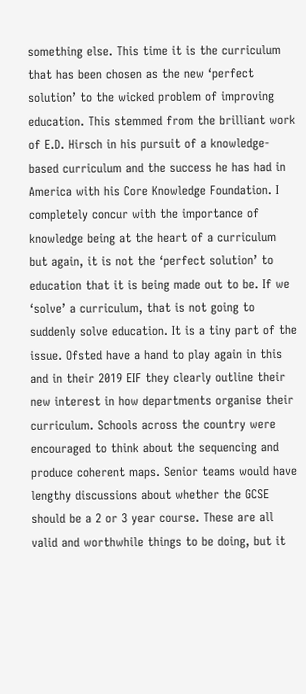something else. This time it is the curriculum that has been chosen as the new ‘perfect solution’ to the wicked problem of improving education. This stemmed from the brilliant work of E.D. Hirsch in his pursuit of a knowledge-based curriculum and the success he has had in America with his Core Knowledge Foundation. I completely concur with the importance of knowledge being at the heart of a curriculum but again, it is not the ‘perfect solution’ to education that it is being made out to be. If we ‘solve’ a curriculum, that is not going to suddenly solve education. It is a tiny part of the issue. Ofsted have a hand to play again in this and in their 2019 EIF they clearly outline their new interest in how departments organise their curriculum. Schools across the country were encouraged to think about the sequencing and produce coherent maps. Senior teams would have lengthy discussions about whether the GCSE should be a 2 or 3 year course. These are all valid and worthwhile things to be doing, but it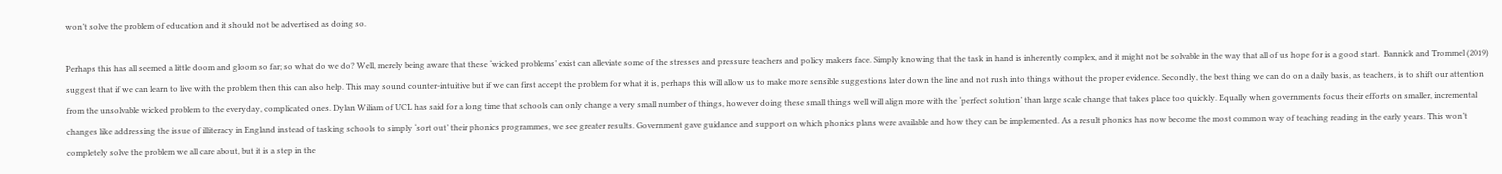won’t solve the problem of education and it should not be advertised as doing so.

Perhaps this has all seemed a little doom and gloom so far; so what do we do? Well, merely being aware that these ‘wicked problems’ exist can alleviate some of the stresses and pressure teachers and policy makers face. Simply knowing that the task in hand is inherently complex, and it might not be solvable in the way that all of us hope for is a good start.  Bannick and Trommel (2019) suggest that if we can learn to live with the problem then this can also help. This may sound counter-intuitive but if we can first accept the problem for what it is, perhaps this will allow us to make more sensible suggestions later down the line and not rush into things without the proper evidence. Secondly, the best thing we can do on a daily basis, as teachers, is to shift our attention from the unsolvable wicked problem to the everyday, complicated ones. Dylan Wiliam of UCL has said for a long time that schools can only change a very small number of things, however doing these small things well will align more with the ‘perfect solution’ than large scale change that takes place too quickly. Equally when governments focus their efforts on smaller, incremental changes like addressing the issue of illiteracy in England instead of tasking schools to simply ‘sort out’ their phonics programmes, we see greater results. Government gave guidance and support on which phonics plans were available and how they can be implemented. As a result phonics has now become the most common way of teaching reading in the early years. This won’t completely solve the problem we all care about, but it is a step in the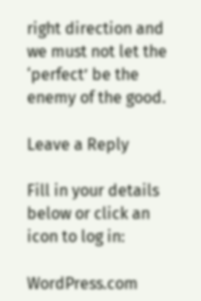right direction and we must not let the ‘perfect’ be the enemy of the good.

Leave a Reply

Fill in your details below or click an icon to log in:

WordPress.com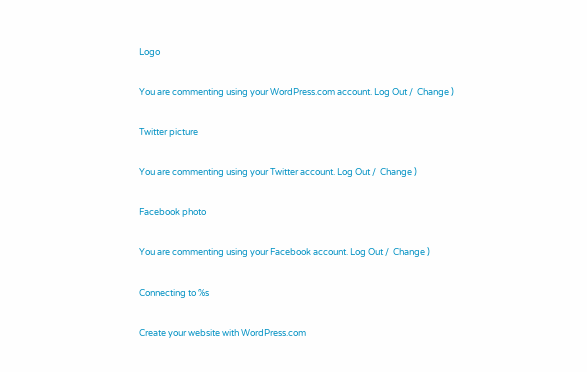Logo

You are commenting using your WordPress.com account. Log Out /  Change )

Twitter picture

You are commenting using your Twitter account. Log Out /  Change )

Facebook photo

You are commenting using your Facebook account. Log Out /  Change )

Connecting to %s

Create your website with WordPress.com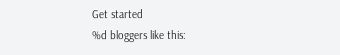Get started
%d bloggers like this: